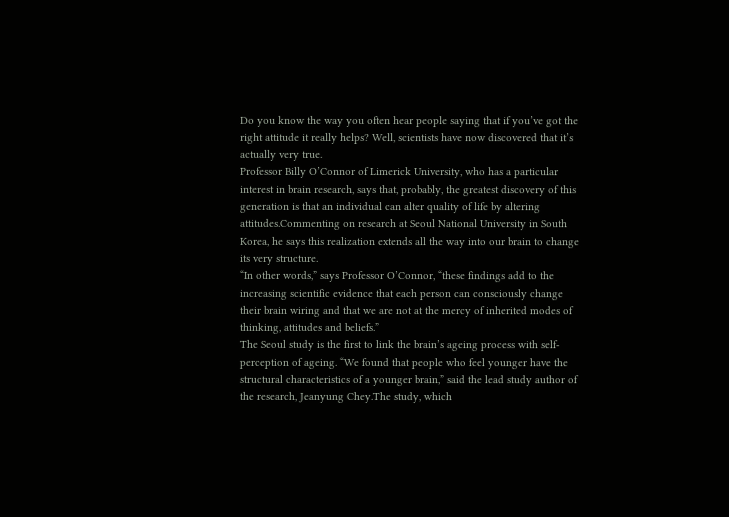Do you know the way you often hear people saying that if you’ve got the right attitude it really helps? Well, scientists have now discovered that it’s actually very true.
Professor Billy O’Connor of Limerick University, who has a particular interest in brain research, says that, probably, the greatest discovery of this generation is that an individual can alter quality of life by altering attitudes.Commenting on research at Seoul National University in South Korea, he says this realization extends all the way into our brain to change its very structure.
“In other words,” says Professor O’Connor, “these findings add to the increasing scientific evidence that each person can consciously change their brain wiring and that we are not at the mercy of inherited modes of thinking, attitudes and beliefs.”
The Seoul study is the first to link the brain’s ageing process with self-perception of ageing. “We found that people who feel younger have the structural characteristics of a younger brain,” said the lead study author of the research, Jeanyung Chey.The study, which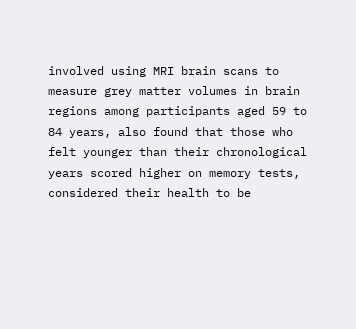involved using MRI brain scans to measure grey matter volumes in brain regions among participants aged 59 to 84 years, also found that those who felt younger than their chronological years scored higher on memory tests, considered their health to be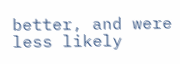better, and were less likely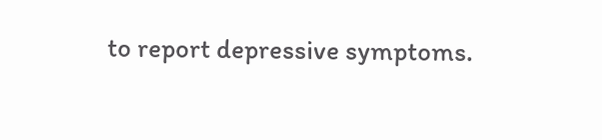to report depressive symptoms.